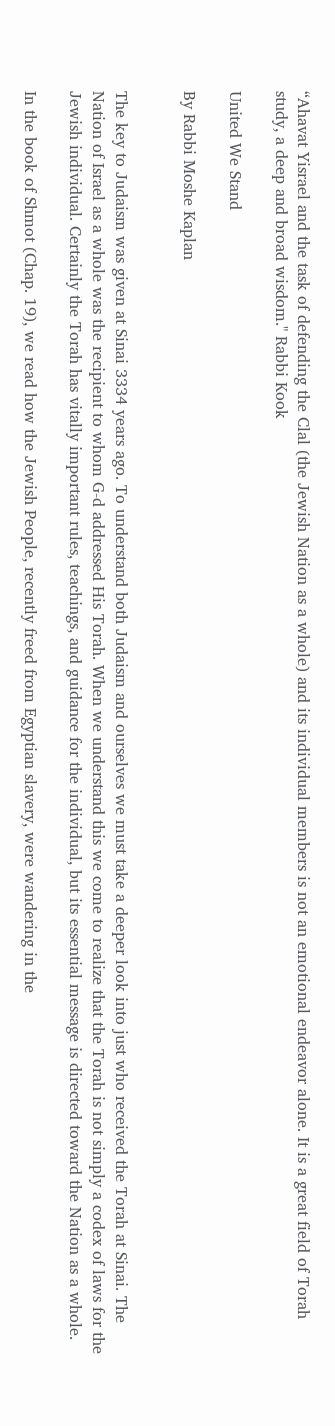“Ahavat Yisrael and the task of defending the Clal (the Jewish Nation as a whole) and its individual members is not an emotional endeavor alone. It is a great field of Torah study, a deep and broad wisdom." Rabbi Kook

United We Stand

By Rabbi Moshe Kaplan


The key to Judaism was given at Sinai 3334 years ago. To understand both Judaism and ourselves we must take a deeper look into just who received the Torah at Sinai. The Nation of Israel as a whole was the recipient to whom G-d addressed His Torah. When we understand this we come to realize that the Torah is not simply a codex of laws for the Jewish individual. Certainly the Torah has vitally important rules, teachings, and guidance for the individual, but its essential message is directed toward the Nation as a whole.

In the book of Shmot (Chap. 19), we read how the Jewish People, recently freed from Egyptian slavery, were wandering in the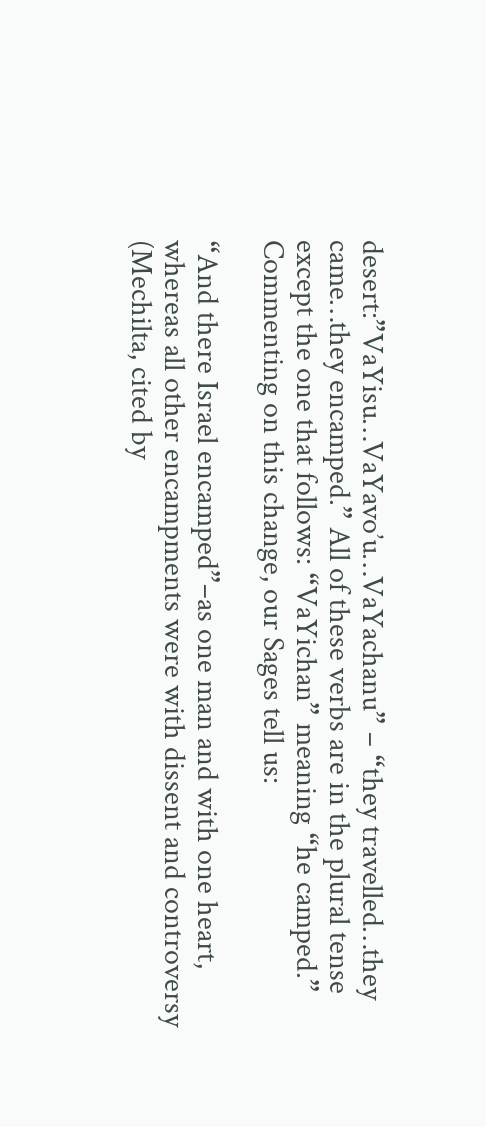desert:”VaYisu…VaYavo’u…VaYachanu” – “they travelled…they came…they encamped.” All of these verbs are in the plural tense except the one that follows: “VaYichan” meaning “he camped.” Commenting on this change, our Sages tell us:

“And there Israel encamped”–as one man and with one heart, whereas all other encampments were with dissent and controversy (Mechilta, cited by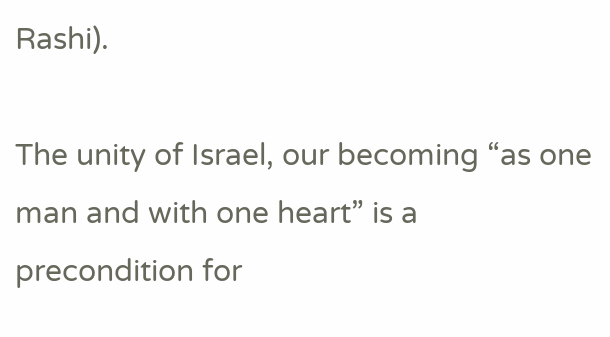Rashi).

The unity of Israel, our becoming “as one man and with one heart” is a precondition for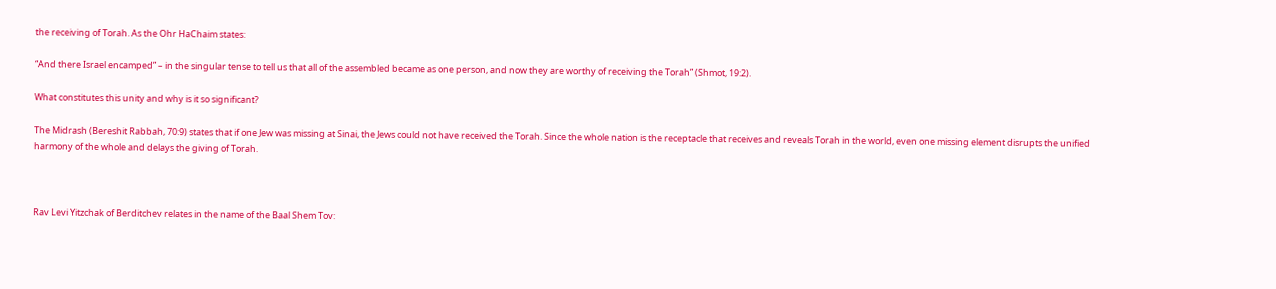the receiving of Torah. As the Ohr HaChaim states:

“And there Israel encamped” – in the singular tense to tell us that all of the assembled became as one person, and now they are worthy of receiving the Torah” (Shmot, 19:2).

What constitutes this unity and why is it so significant?

The Midrash (Bereshit Rabbah, 70:9) states that if one Jew was missing at Sinai, the Jews could not have received the Torah. Since the whole nation is the receptacle that receives and reveals Torah in the world, even one missing element disrupts the unified harmony of the whole and delays the giving of Torah.



Rav Levi Yitzchak of Berditchev relates in the name of the Baal Shem Tov: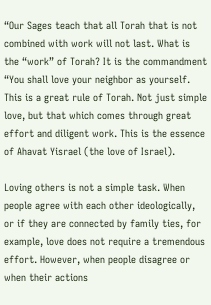“Our Sages teach that all Torah that is not combined with work will not last. What is the “work” of Torah? It is the commandment “You shall love your neighbor as yourself. This is a great rule of Torah. Not just simple love, but that which comes through great effort and diligent work. This is the essence of Ahavat Yisrael (the love of Israel).

Loving others is not a simple task. When people agree with each other ideologically, or if they are connected by family ties, for example, love does not require a tremendous effort. However, when people disagree or when their actions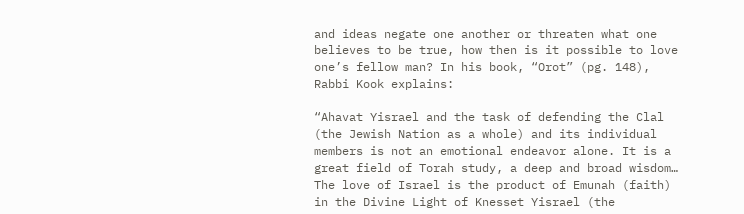and ideas negate one another or threaten what one believes to be true, how then is it possible to love one’s fellow man? In his book, “Orot” (pg. 148), Rabbi Kook explains:

“Ahavat Yisrael and the task of defending the Clal (the Jewish Nation as a whole) and its individual members is not an emotional endeavor alone. It is a great field of Torah study, a deep and broad wisdom… The love of Israel is the product of Emunah (faith) in the Divine Light of Knesset Yisrael (the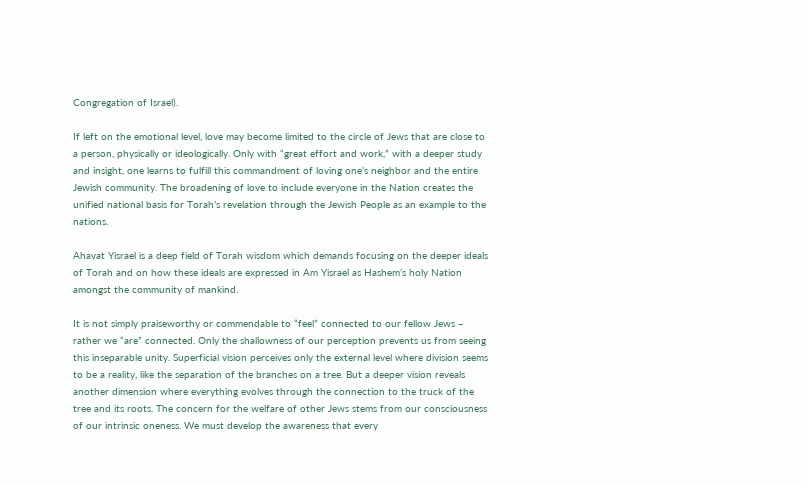Congregation of Israel).

If left on the emotional level, love may become limited to the circle of Jews that are close to a person, physically or ideologically. Only with “great effort and work,” with a deeper study and insight, one learns to fulfill this commandment of loving one’s neighbor and the entire Jewish community. The broadening of love to include everyone in the Nation creates the unified national basis for Torah’s revelation through the Jewish People as an example to the nations.

Ahavat Yisrael is a deep field of Torah wisdom which demands focusing on the deeper ideals of Torah and on how these ideals are expressed in Am Yisrael as Hashem’s holy Nation amongst the community of mankind.

It is not simply praiseworthy or commendable to “feel” connected to our fellow Jews – rather we “are” connected. Only the shallowness of our perception prevents us from seeing this inseparable unity. Superficial vision perceives only the external level where division seems to be a reality, like the separation of the branches on a tree. But a deeper vision reveals another dimension where everything evolves through the connection to the truck of the tree and its roots. The concern for the welfare of other Jews stems from our consciousness of our intrinsic oneness. We must develop the awareness that every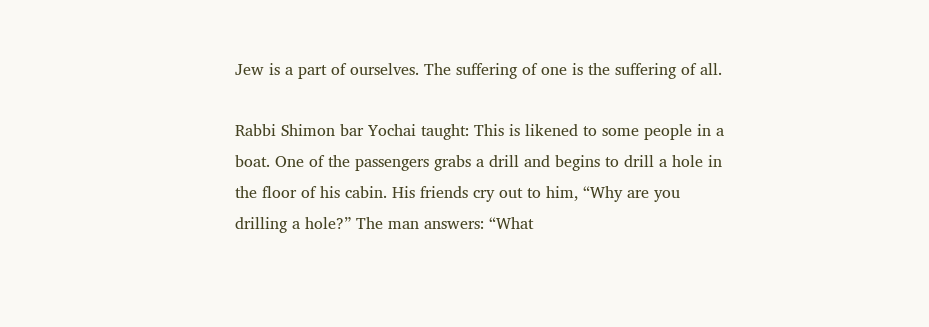Jew is a part of ourselves. The suffering of one is the suffering of all.

Rabbi Shimon bar Yochai taught: This is likened to some people in a boat. One of the passengers grabs a drill and begins to drill a hole in the floor of his cabin. His friends cry out to him, “Why are you drilling a hole?” The man answers: “What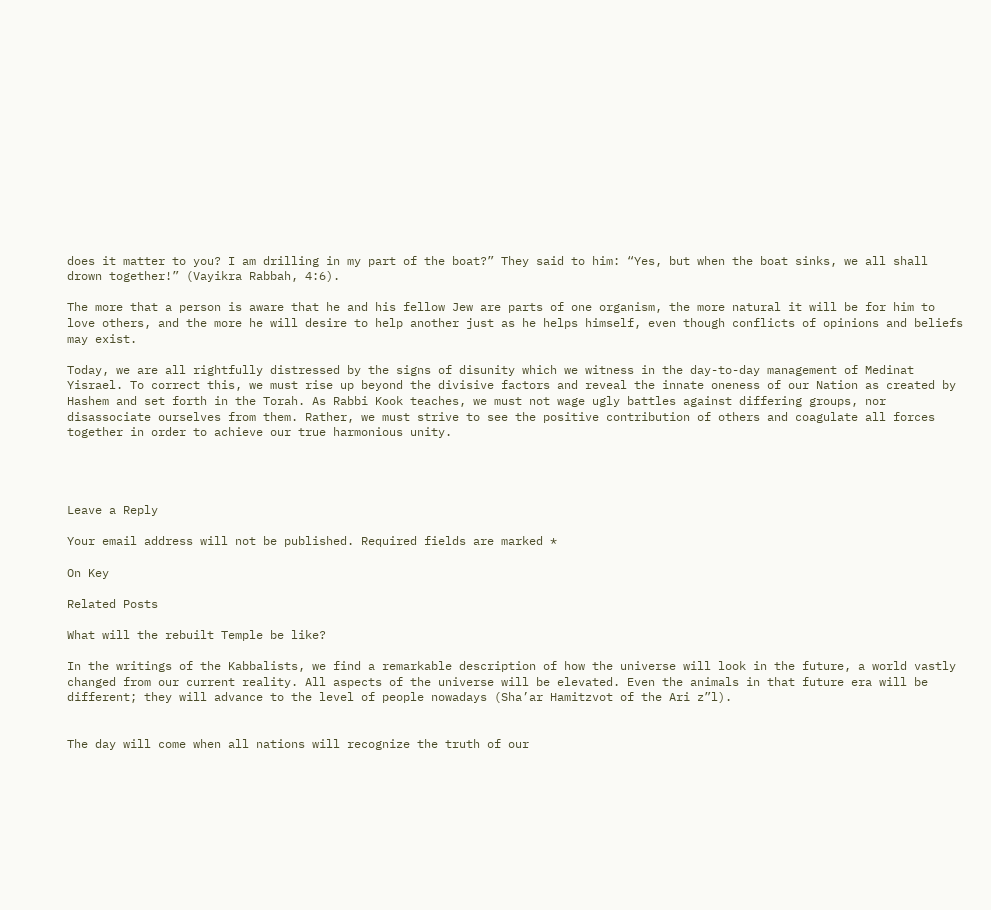does it matter to you? I am drilling in my part of the boat?” They said to him: “Yes, but when the boat sinks, we all shall drown together!” (Vayikra Rabbah, 4:6).

The more that a person is aware that he and his fellow Jew are parts of one organism, the more natural it will be for him to love others, and the more he will desire to help another just as he helps himself, even though conflicts of opinions and beliefs may exist.

Today, we are all rightfully distressed by the signs of disunity which we witness in the day-to-day management of Medinat Yisrael. To correct this, we must rise up beyond the divisive factors and reveal the innate oneness of our Nation as created by Hashem and set forth in the Torah. As Rabbi Kook teaches, we must not wage ugly battles against differing groups, nor disassociate ourselves from them. Rather, we must strive to see the positive contribution of others and coagulate all forces together in order to achieve our true harmonious unity.




Leave a Reply

Your email address will not be published. Required fields are marked *

On Key

Related Posts

What will the rebuilt Temple be like?

In the writings of the Kabbalists, we find a remarkable description of how the universe will look in the future, a world vastly changed from our current reality. All aspects of the universe will be elevated. Even the animals in that future era will be different; they will advance to the level of people nowadays (Sha’ar Hamitzvot of the Ari z”l).


The day will come when all nations will recognize the truth of our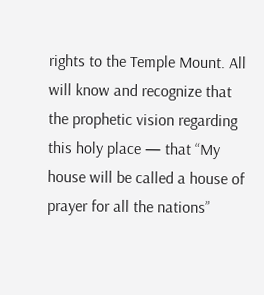rights to the Temple Mount. All will know and recognize that the prophetic vision regarding this holy place — that “My house will be called a house of prayer for all the nations”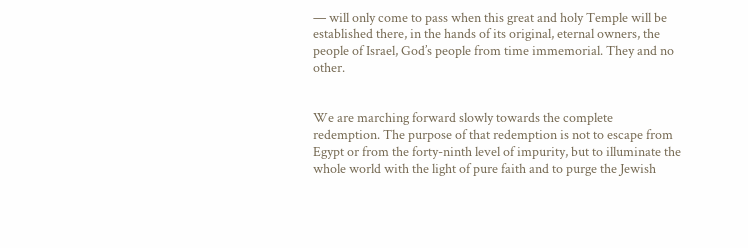— will only come to pass when this great and holy Temple will be established there, in the hands of its original, eternal owners, the people of Israel, God’s people from time immemorial. They and no other.


We are marching forward slowly towards the complete redemption. The purpose of that redemption is not to escape from Egypt or from the forty-ninth level of impurity, but to illuminate the whole world with the light of pure faith and to purge the Jewish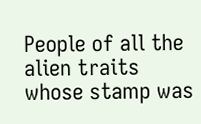People of all the alien traits whose stamp was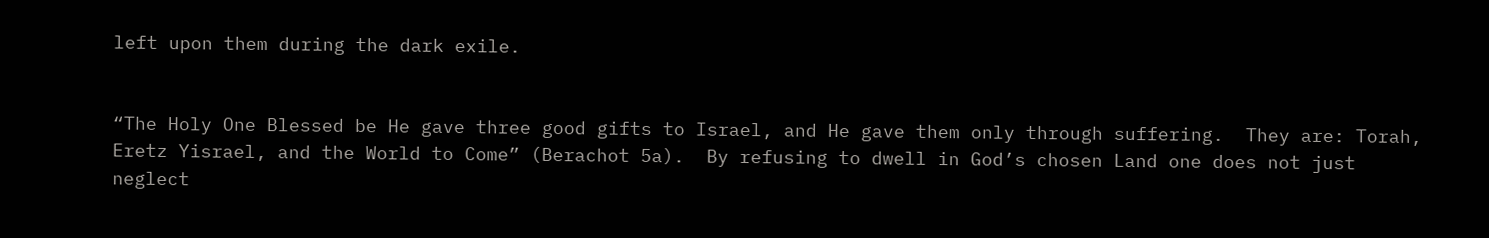left upon them during the dark exile.


“The Holy One Blessed be He gave three good gifts to Israel, and He gave them only through suffering.  They are: Torah, Eretz Yisrael, and the World to Come” (Berachot 5a).  By refusing to dwell in God’s chosen Land one does not just neglect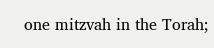one mitzvah in the Torah;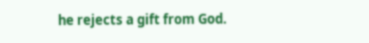he rejects a gift from God.